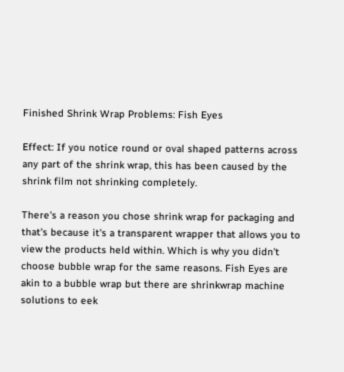Finished Shrink Wrap Problems: Fish Eyes

Effect: If you notice round or oval shaped patterns across any part of the shrink wrap, this has been caused by the shrink film not shrinking completely.

There's a reason you chose shrink wrap for packaging and that's because it's a transparent wrapper that allows you to view the products held within. Which is why you didn't choose bubble wrap for the same reasons. Fish Eyes are akin to a bubble wrap but there are shrinkwrap machine solutions to eek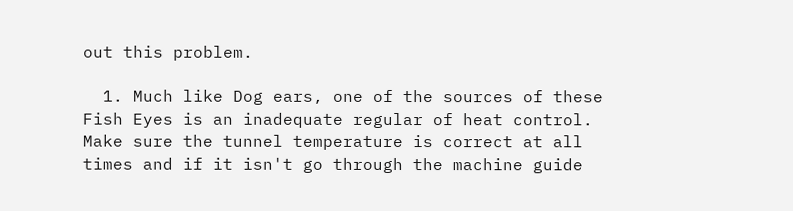out this problem.

  1. Much like Dog ears, one of the sources of these Fish Eyes is an inadequate regular of heat control. Make sure the tunnel temperature is correct at all times and if it isn't go through the machine guide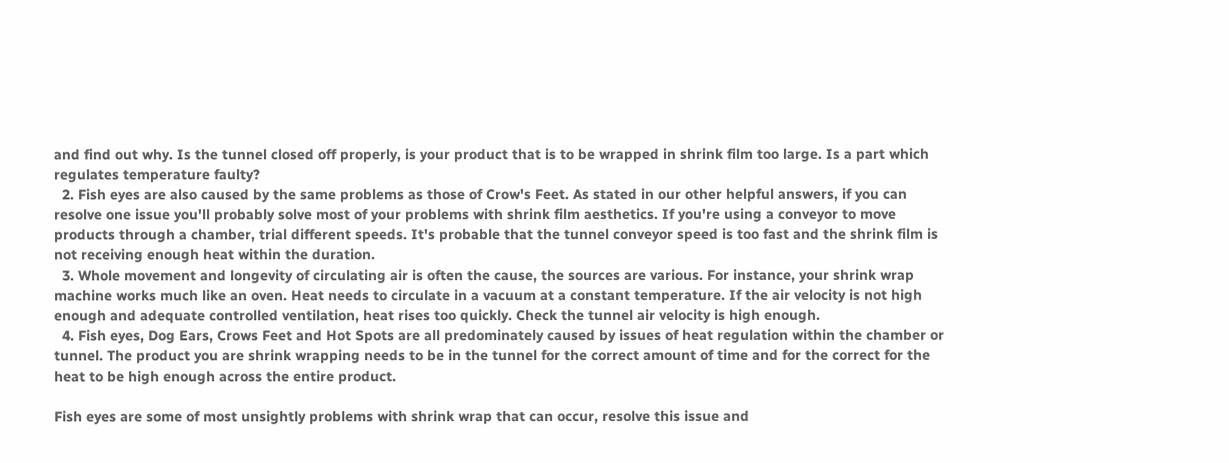and find out why. Is the tunnel closed off properly, is your product that is to be wrapped in shrink film too large. Is a part which regulates temperature faulty?
  2. Fish eyes are also caused by the same problems as those of Crow's Feet. As stated in our other helpful answers, if you can resolve one issue you'll probably solve most of your problems with shrink film aesthetics. If you're using a conveyor to move products through a chamber, trial different speeds. It's probable that the tunnel conveyor speed is too fast and the shrink film is not receiving enough heat within the duration.
  3. Whole movement and longevity of circulating air is often the cause, the sources are various. For instance, your shrink wrap machine works much like an oven. Heat needs to circulate in a vacuum at a constant temperature. If the air velocity is not high enough and adequate controlled ventilation, heat rises too quickly. Check the tunnel air velocity is high enough.
  4. Fish eyes, Dog Ears, Crows Feet and Hot Spots are all predominately caused by issues of heat regulation within the chamber or tunnel. The product you are shrink wrapping needs to be in the tunnel for the correct amount of time and for the correct for the heat to be high enough across the entire product.

Fish eyes are some of most unsightly problems with shrink wrap that can occur, resolve this issue and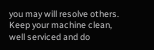you may will resolve others. Keep your machine clean, well serviced and do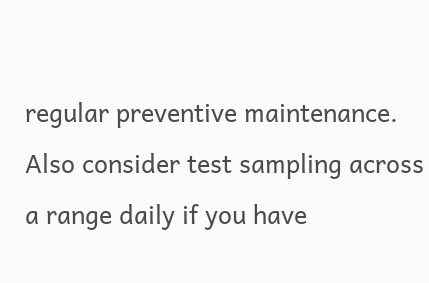regular preventive maintenance. Also consider test sampling across a range daily if you have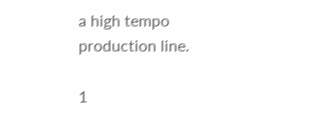a high tempo production line.

1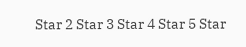Star 2 Star 3 Star 4 Star 5 Star